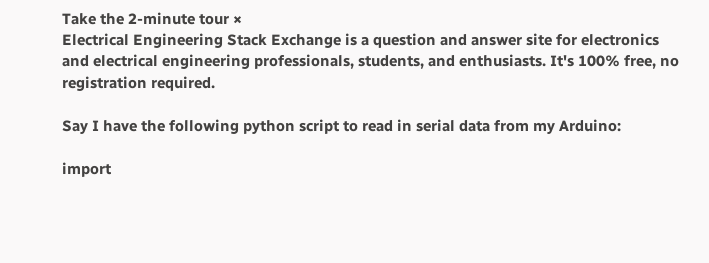Take the 2-minute tour ×
Electrical Engineering Stack Exchange is a question and answer site for electronics and electrical engineering professionals, students, and enthusiasts. It's 100% free, no registration required.

Say I have the following python script to read in serial data from my Arduino:

import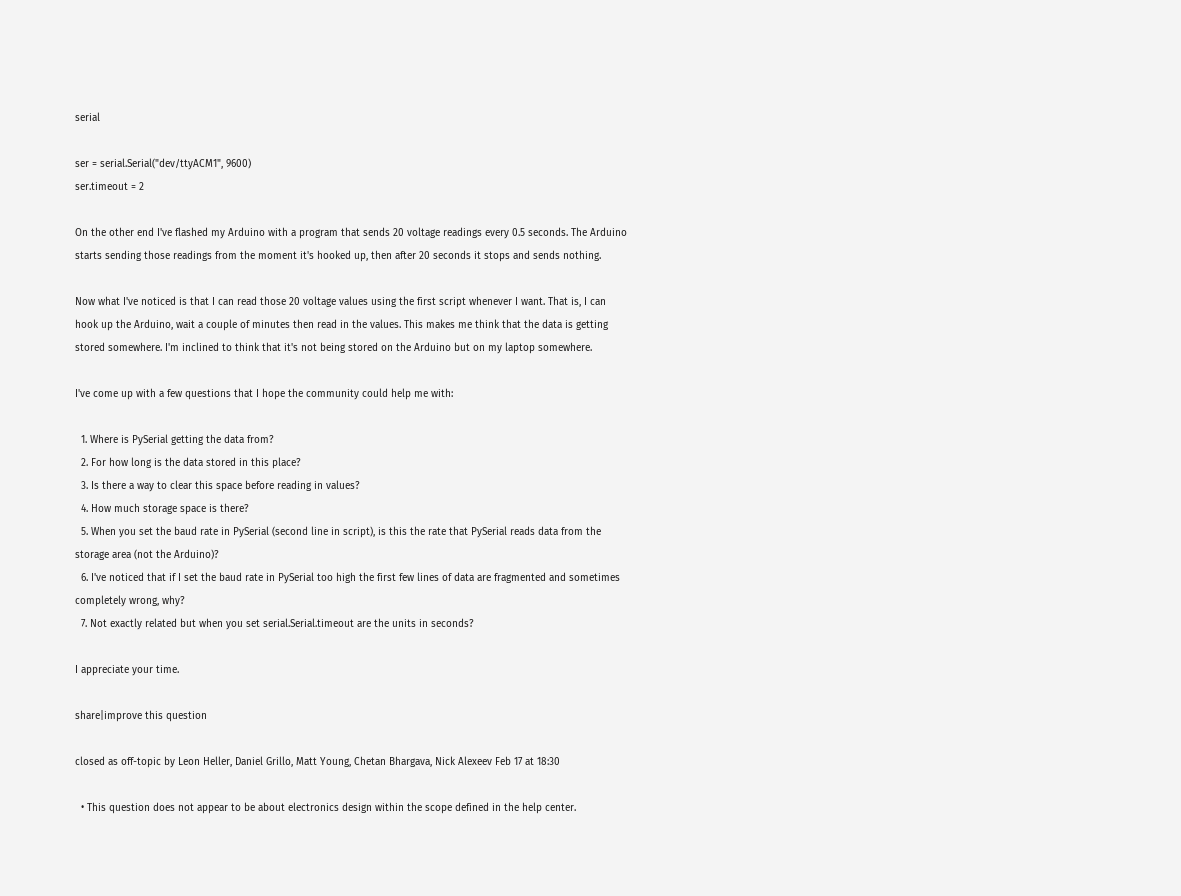serial

ser = serial.Serial("dev/ttyACM1", 9600)
ser.timeout = 2

On the other end I've flashed my Arduino with a program that sends 20 voltage readings every 0.5 seconds. The Arduino starts sending those readings from the moment it's hooked up, then after 20 seconds it stops and sends nothing.

Now what I've noticed is that I can read those 20 voltage values using the first script whenever I want. That is, I can hook up the Arduino, wait a couple of minutes then read in the values. This makes me think that the data is getting stored somewhere. I'm inclined to think that it's not being stored on the Arduino but on my laptop somewhere.

I've come up with a few questions that I hope the community could help me with:

  1. Where is PySerial getting the data from?
  2. For how long is the data stored in this place?
  3. Is there a way to clear this space before reading in values?
  4. How much storage space is there?
  5. When you set the baud rate in PySerial (second line in script), is this the rate that PySerial reads data from the storage area (not the Arduino)?
  6. I've noticed that if I set the baud rate in PySerial too high the first few lines of data are fragmented and sometimes completely wrong, why?
  7. Not exactly related but when you set serial.Serial.timeout are the units in seconds?

I appreciate your time.

share|improve this question

closed as off-topic by Leon Heller, Daniel Grillo, Matt Young, Chetan Bhargava, Nick Alexeev Feb 17 at 18:30

  • This question does not appear to be about electronics design within the scope defined in the help center.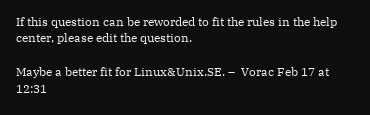If this question can be reworded to fit the rules in the help center, please edit the question.

Maybe a better fit for Linux&Unix.SE. –  Vorac Feb 17 at 12:31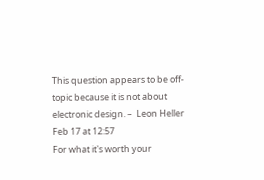This question appears to be off-topic because it is not about electronic design. –  Leon Heller Feb 17 at 12:57
For what it's worth your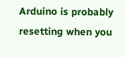Arduino is probably resetting when you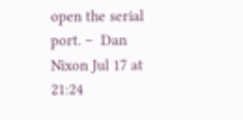open the serial port. –  Dan Nixon Jul 17 at 21:24